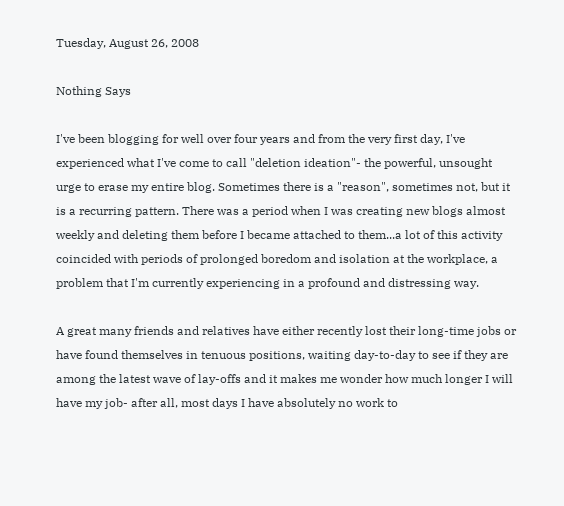Tuesday, August 26, 2008

Nothing Says

I've been blogging for well over four years and from the very first day, I've experienced what I've come to call "deletion ideation"- the powerful, unsought urge to erase my entire blog. Sometimes there is a "reason", sometimes not, but it is a recurring pattern. There was a period when I was creating new blogs almost weekly and deleting them before I became attached to them...a lot of this activity coincided with periods of prolonged boredom and isolation at the workplace, a problem that I'm currently experiencing in a profound and distressing way.

A great many friends and relatives have either recently lost their long-time jobs or have found themselves in tenuous positions, waiting day-to-day to see if they are among the latest wave of lay-offs and it makes me wonder how much longer I will have my job- after all, most days I have absolutely no work to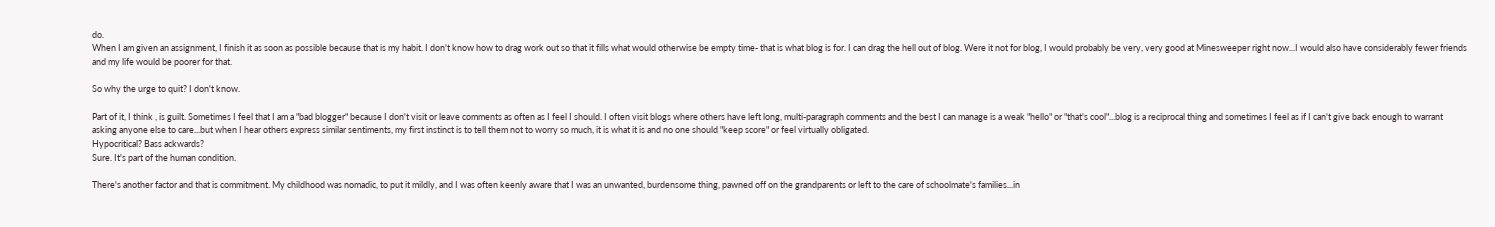do.
When I am given an assignment, I finish it as soon as possible because that is my habit. I don't know how to drag work out so that it fills what would otherwise be empty time- that is what blog is for. I can drag the hell out of blog. Were it not for blog, I would probably be very, very good at Minesweeper right now...I would also have considerably fewer friends and my life would be poorer for that.

So why the urge to quit? I don't know.

Part of it, I think , is guilt. Sometimes I feel that I am a "bad blogger" because I don't visit or leave comments as often as I feel I should. I often visit blogs where others have left long, multi-paragraph comments and the best I can manage is a weak "hello" or "that's cool"...blog is a reciprocal thing and sometimes I feel as if I can't give back enough to warrant asking anyone else to care...but when I hear others express similar sentiments, my first instinct is to tell them not to worry so much, it is what it is and no one should "keep score" or feel virtually obligated.
Hypocritical? Bass ackwards?
Sure. It's part of the human condition.

There's another factor and that is commitment. My childhood was nomadic, to put it mildly, and I was often keenly aware that I was an unwanted, burdensome thing, pawned off on the grandparents or left to the care of schoolmate's families...in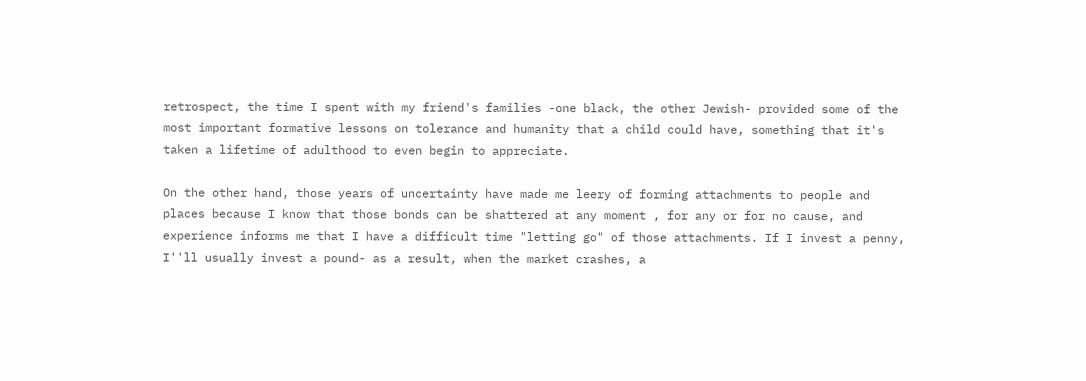retrospect, the time I spent with my friend's families -one black, the other Jewish- provided some of the most important formative lessons on tolerance and humanity that a child could have, something that it's taken a lifetime of adulthood to even begin to appreciate.

On the other hand, those years of uncertainty have made me leery of forming attachments to people and places because I know that those bonds can be shattered at any moment , for any or for no cause, and experience informs me that I have a difficult time "letting go" of those attachments. If I invest a penny, I''ll usually invest a pound- as a result, when the market crashes, a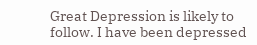Great Depression is likely to follow. I have been depressed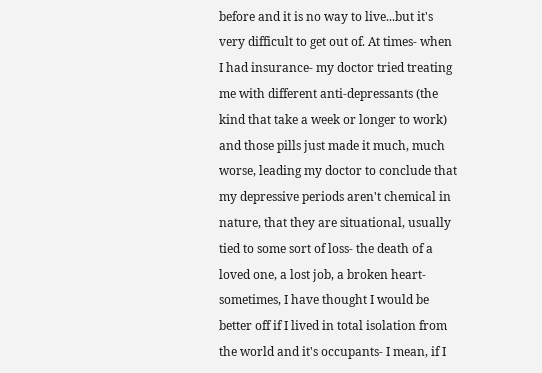before and it is no way to live...but it's very difficult to get out of. At times- when I had insurance- my doctor tried treating me with different anti-depressants (the kind that take a week or longer to work) and those pills just made it much, much worse, leading my doctor to conclude that my depressive periods aren't chemical in nature, that they are situational, usually tied to some sort of loss- the death of a loved one, a lost job, a broken heart- sometimes, I have thought I would be better off if I lived in total isolation from the world and it's occupants- I mean, if I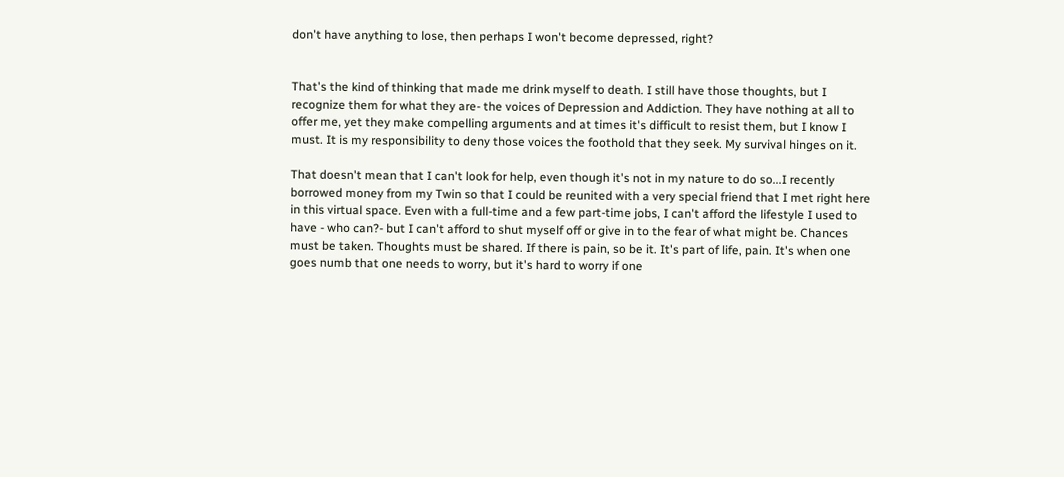don't have anything to lose, then perhaps I won't become depressed, right?


That's the kind of thinking that made me drink myself to death. I still have those thoughts, but I recognize them for what they are- the voices of Depression and Addiction. They have nothing at all to offer me, yet they make compelling arguments and at times it's difficult to resist them, but I know I must. It is my responsibility to deny those voices the foothold that they seek. My survival hinges on it.

That doesn't mean that I can't look for help, even though it's not in my nature to do so...I recently borrowed money from my Twin so that I could be reunited with a very special friend that I met right here in this virtual space. Even with a full-time and a few part-time jobs, I can't afford the lifestyle I used to have - who can?- but I can't afford to shut myself off or give in to the fear of what might be. Chances must be taken. Thoughts must be shared. If there is pain, so be it. It's part of life, pain. It's when one goes numb that one needs to worry, but it's hard to worry if one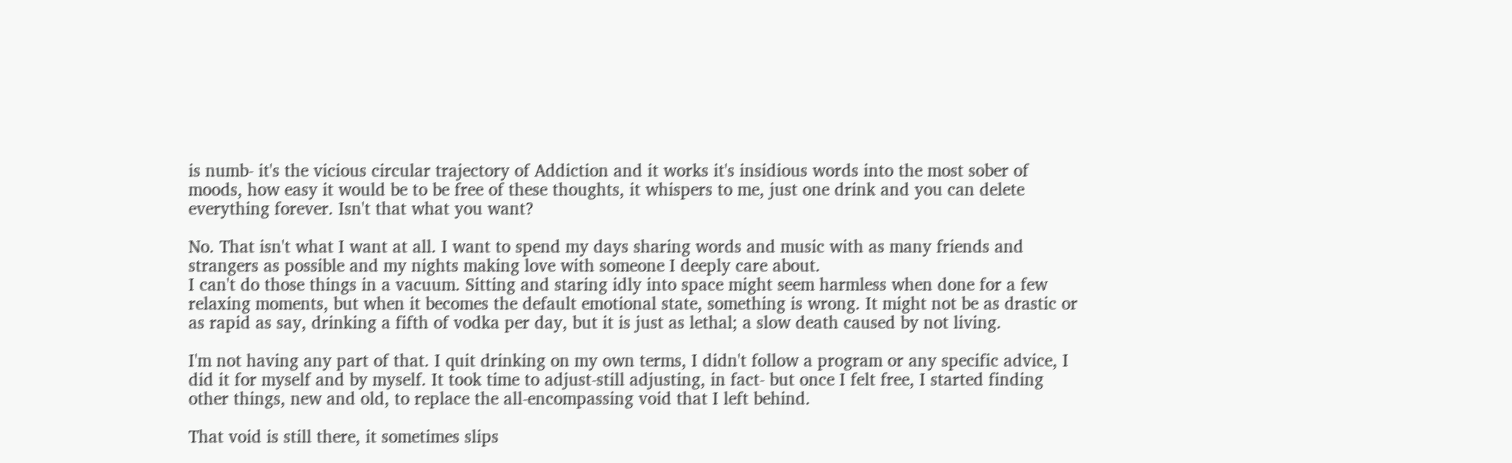is numb- it's the vicious circular trajectory of Addiction and it works it's insidious words into the most sober of moods, how easy it would be to be free of these thoughts, it whispers to me, just one drink and you can delete everything forever. Isn't that what you want?

No. That isn't what I want at all. I want to spend my days sharing words and music with as many friends and strangers as possible and my nights making love with someone I deeply care about.
I can't do those things in a vacuum. Sitting and staring idly into space might seem harmless when done for a few relaxing moments, but when it becomes the default emotional state, something is wrong. It might not be as drastic or as rapid as say, drinking a fifth of vodka per day, but it is just as lethal; a slow death caused by not living.

I'm not having any part of that. I quit drinking on my own terms, I didn't follow a program or any specific advice, I did it for myself and by myself. It took time to adjust-still adjusting, in fact- but once I felt free, I started finding other things, new and old, to replace the all-encompassing void that I left behind.

That void is still there, it sometimes slips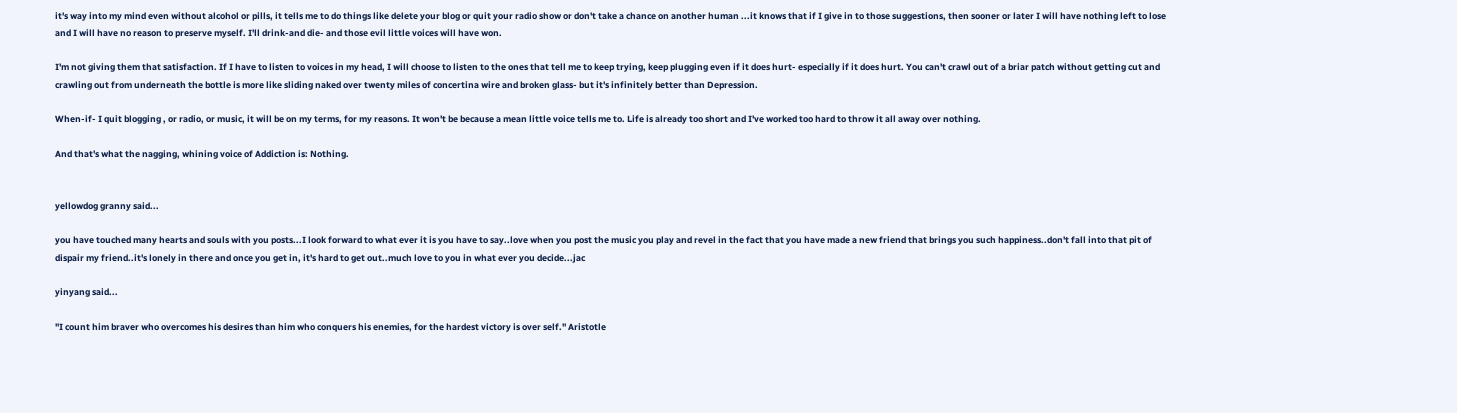it's way into my mind even without alcohol or pills, it tells me to do things like delete your blog or quit your radio show or don't take a chance on another human ...it knows that if I give in to those suggestions, then sooner or later I will have nothing left to lose and I will have no reason to preserve myself. I'll drink-and die- and those evil little voices will have won.

I'm not giving them that satisfaction. If I have to listen to voices in my head, I will choose to listen to the ones that tell me to keep trying, keep plugging even if it does hurt- especially if it does hurt. You can't crawl out of a briar patch without getting cut and crawling out from underneath the bottle is more like sliding naked over twenty miles of concertina wire and broken glass- but it's infinitely better than Depression.

When-if- I quit blogging , or radio, or music, it will be on my terms, for my reasons. It won't be because a mean little voice tells me to. Life is already too short and I've worked too hard to throw it all away over nothing.

And that's what the nagging, whining voice of Addiction is: Nothing.


yellowdog granny said...

you have touched many hearts and souls with you posts...I look forward to what ever it is you have to say..love when you post the music you play and revel in the fact that you have made a new friend that brings you such happiness..don't fall into that pit of dispair my friend..it's lonely in there and once you get in, it's hard to get out..much love to you in what ever you decide...jac

yinyang said...

"I count him braver who overcomes his desires than him who conquers his enemies, for the hardest victory is over self." Aristotle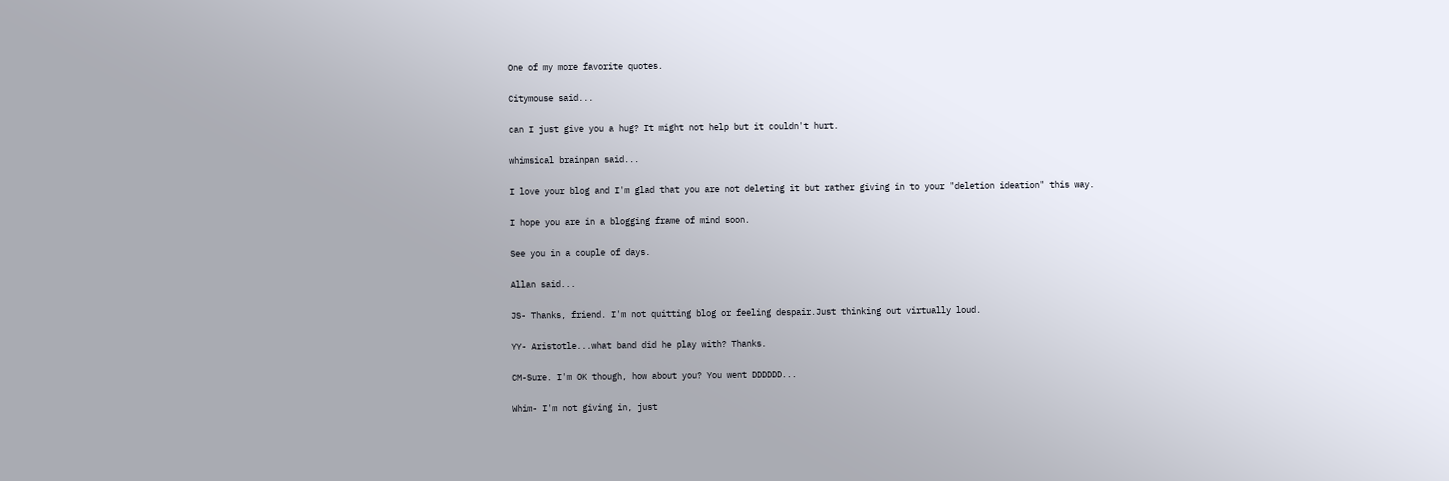One of my more favorite quotes.

Citymouse said...

can I just give you a hug? It might not help but it couldn't hurt.

whimsical brainpan said...

I love your blog and I'm glad that you are not deleting it but rather giving in to your "deletion ideation" this way.

I hope you are in a blogging frame of mind soon.

See you in a couple of days.

Allan said...

JS- Thanks, friend. I'm not quitting blog or feeling despair.Just thinking out virtually loud.

YY- Aristotle...what band did he play with? Thanks.

CM-Sure. I'm OK though, how about you? You went DDDDDD...

Whim- I'm not giving in, just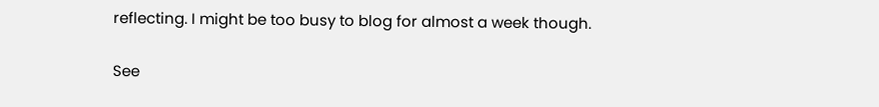reflecting. I might be too busy to blog for almost a week though.

See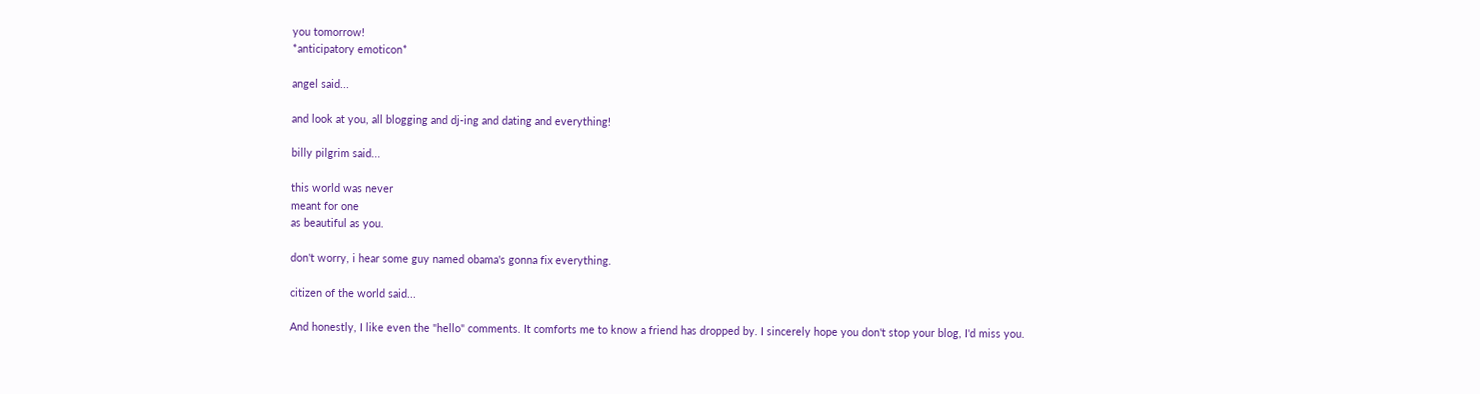you tomorrow!
*anticipatory emoticon*

angel said...

and look at you, all blogging and dj-ing and dating and everything!

billy pilgrim said...

this world was never
meant for one
as beautiful as you.

don't worry, i hear some guy named obama's gonna fix everything.

citizen of the world said...

And honestly, I like even the "hello" comments. It comforts me to know a friend has dropped by. I sincerely hope you don't stop your blog, I'd miss you.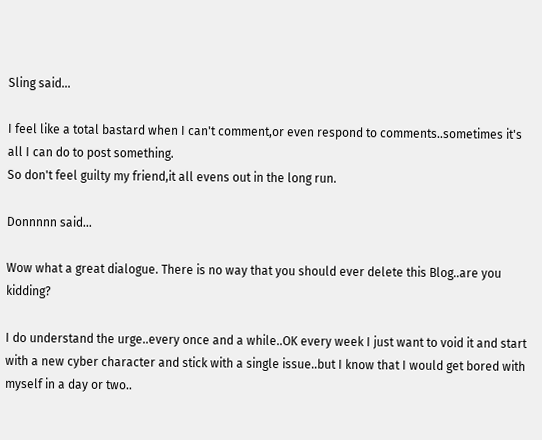Sling said...

I feel like a total bastard when I can't comment,or even respond to comments..sometimes it's all I can do to post something.
So don't feel guilty my friend,it all evens out in the long run.

Donnnnn said...

Wow what a great dialogue. There is no way that you should ever delete this Blog..are you kidding?

I do understand the urge..every once and a while..OK every week I just want to void it and start with a new cyber character and stick with a single issue..but I know that I would get bored with myself in a day or two..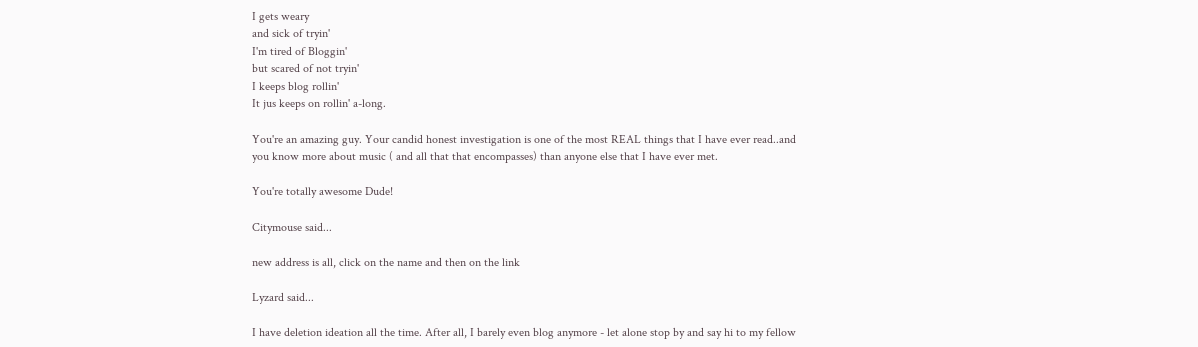I gets weary
and sick of tryin'
I'm tired of Bloggin'
but scared of not tryin'
I keeps blog rollin'
It jus keeps on rollin' a-long.

You're an amazing guy. Your candid honest investigation is one of the most REAL things that I have ever read..and you know more about music ( and all that that encompasses) than anyone else that I have ever met.

You're totally awesome Dude!

Citymouse said...

new address is all, click on the name and then on the link

Lyzard said...

I have deletion ideation all the time. After all, I barely even blog anymore - let alone stop by and say hi to my fellow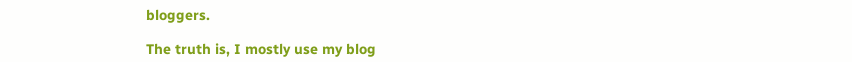bloggers.

The truth is, I mostly use my blog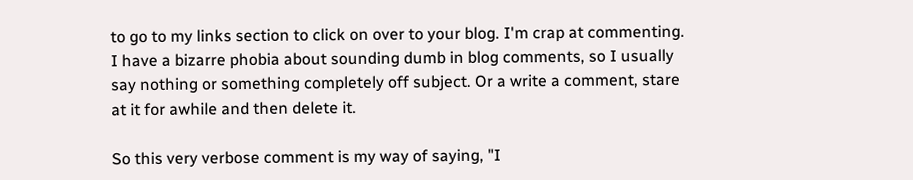to go to my links section to click on over to your blog. I'm crap at commenting. I have a bizarre phobia about sounding dumb in blog comments, so I usually say nothing or something completely off subject. Or a write a comment, stare at it for awhile and then delete it.

So this very verbose comment is my way of saying, "I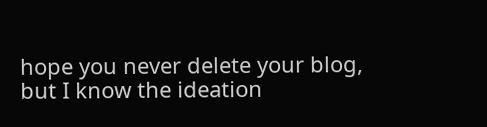hope you never delete your blog, but I know the ideation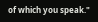of which you speak."